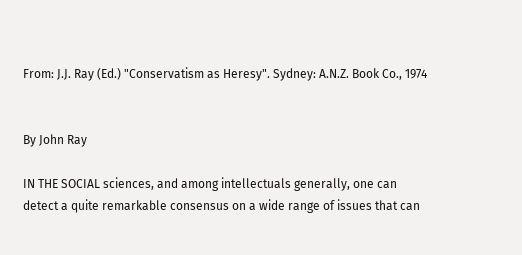From: J.J. Ray (Ed.) "Conservatism as Heresy". Sydney: A.N.Z. Book Co., 1974


By John Ray

IN THE SOCIAL sciences, and among intellectuals generally, one can detect a quite remarkable consensus on a wide range of issues that can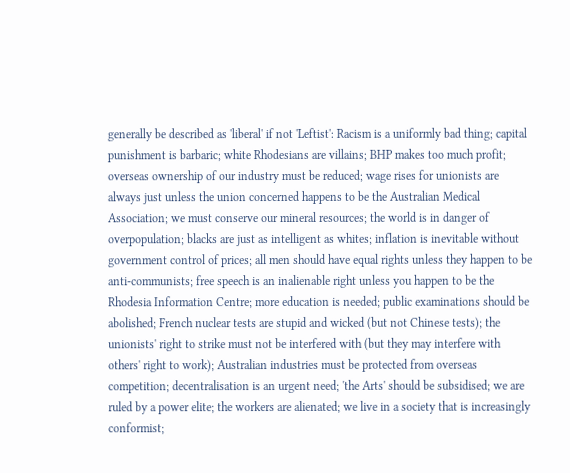generally be described as 'liberal' if not 'Leftist': Racism is a uniformly bad thing; capital punishment is barbaric; white Rhodesians are villains; BHP makes too much profit; overseas ownership of our industry must be reduced; wage rises for unionists are always just unless the union concerned happens to be the Australian Medical Association; we must conserve our mineral resources; the world is in danger of overpopulation; blacks are just as intelligent as whites; inflation is inevitable without government control of prices; all men should have equal rights unless they happen to be anti-communists; free speech is an inalienable right unless you happen to be the Rhodesia Information Centre; more education is needed; public examinations should be abolished; French nuclear tests are stupid and wicked (but not Chinese tests); the unionists' right to strike must not be interfered with (but they may interfere with others' right to work); Australian industries must be protected from overseas competition; decentralisation is an urgent need; 'the Arts' should be subsidised; we are ruled by a power elite; the workers are alienated; we live in a society that is increasingly conformist;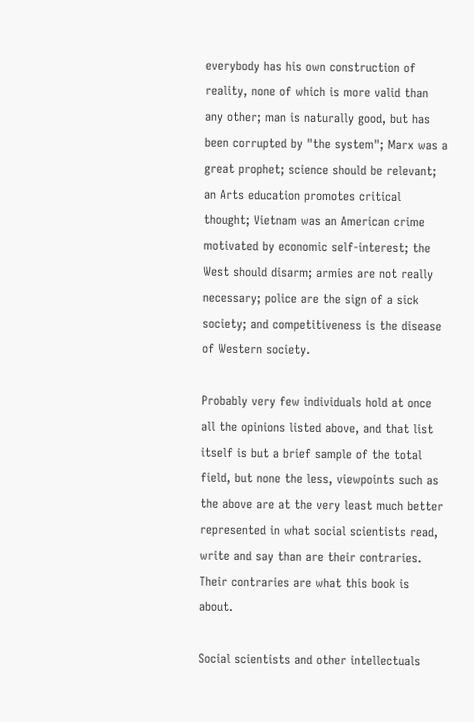everybody has his own construction of reality, none of which is more valid than any other; man is naturally good, but has been corrupted by "the system"; Marx was a great prophet; science should be relevant; an Arts education promotes critical thought; Vietnam was an American crime motivated by economic self-interest; the West should disarm; armies are not really necessary; police are the sign of a sick society; and competitiveness is the disease of Western society.

Probably very few individuals hold at once all the opinions listed above, and that list itself is but a brief sample of the total field, but none the less, viewpoints such as the above are at the very least much better represented in what social scientists read, write and say than are their contraries. Their contraries are what this book is about.

Social scientists and other intellectuals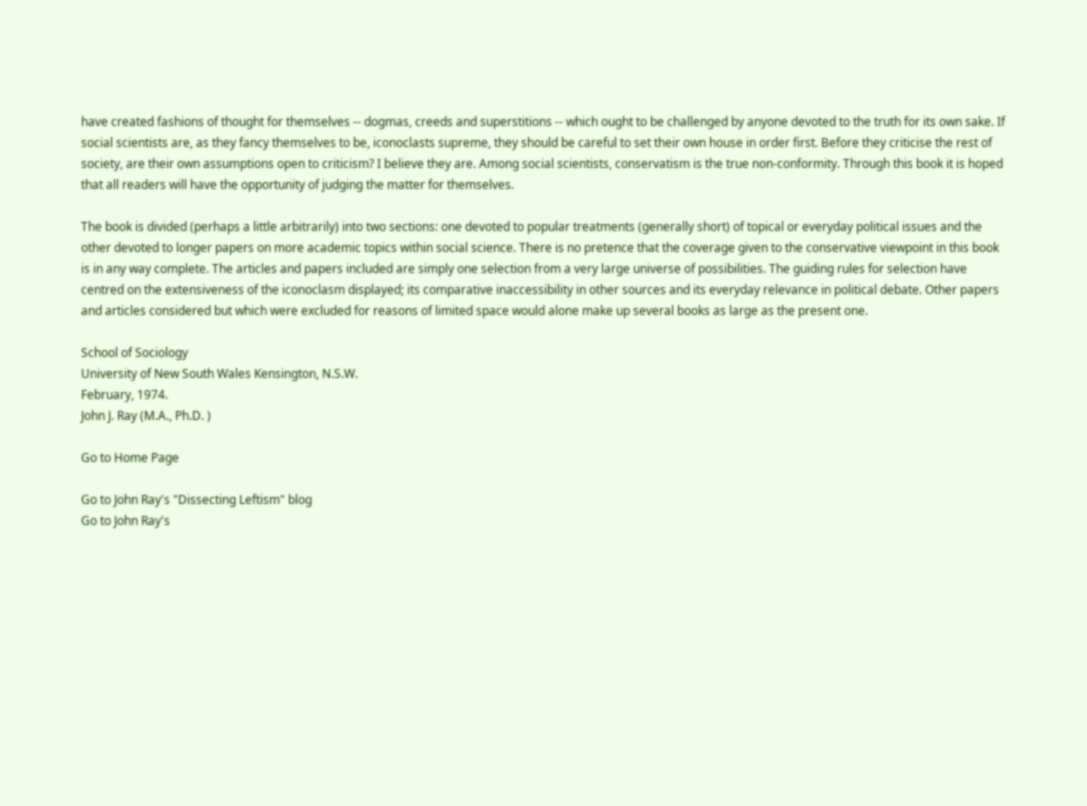have created fashions of thought for themselves -- dogmas, creeds and superstitions -- which ought to be challenged by anyone devoted to the truth for its own sake. If social scientists are, as they fancy themselves to be, iconoclasts supreme, they should be careful to set their own house in order first. Before they criticise the rest of society, are their own assumptions open to criticism? I believe they are. Among social scientists, conservatism is the true non-conformity. Through this book it is hoped that all readers will have the opportunity of judging the matter for themselves.

The book is divided (perhaps a little arbitrarily) into two sections: one devoted to popular treatments (generally short) of topical or everyday political issues and the other devoted to longer papers on more academic topics within social science. There is no pretence that the coverage given to the conservative viewpoint in this book is in any way complete. The articles and papers included are simply one selection from a very large universe of possibilities. The guiding rules for selection have centred on the extensiveness of the iconoclasm displayed; its comparative inaccessibility in other sources and its everyday relevance in political debate. Other papers and articles considered but which were excluded for reasons of limited space would alone make up several books as large as the present one.

School of Sociology
University of New South Wales Kensington, N.S.W.
February, 1974.
John J. Ray (M.A., Ph.D. )

Go to Home Page

Go to John Ray's "Dissecting Leftism" blog
Go to John Ray's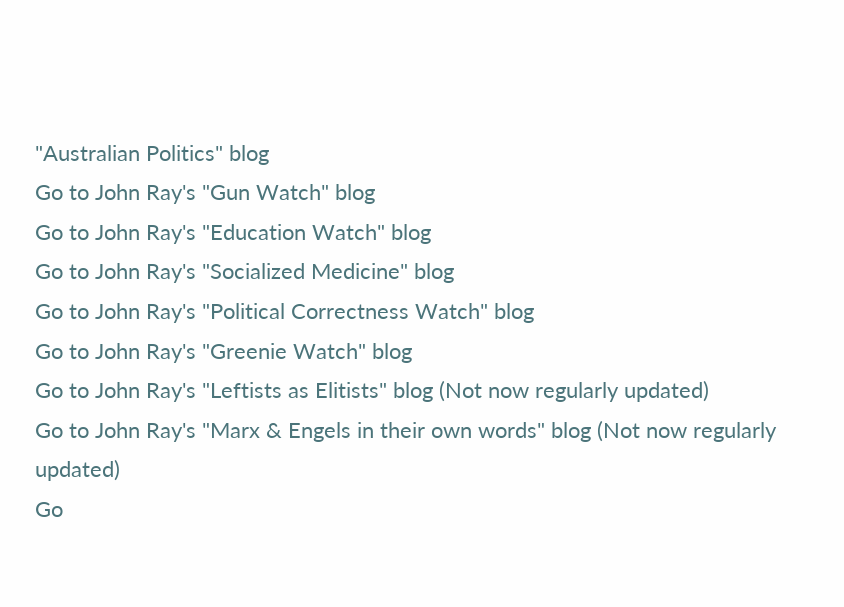"Australian Politics" blog
Go to John Ray's "Gun Watch" blog
Go to John Ray's "Education Watch" blog
Go to John Ray's "Socialized Medicine" blog
Go to John Ray's "Political Correctness Watch" blog
Go to John Ray's "Greenie Watch" blog
Go to John Ray's "Leftists as Elitists" blog (Not now regularly updated)
Go to John Ray's "Marx & Engels in their own words" blog (Not now regularly updated)
Go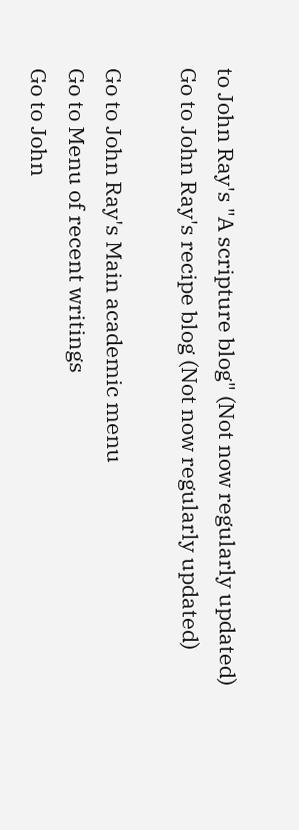to John Ray's "A scripture blog" (Not now regularly updated)
Go to John Ray's recipe blog (Not now regularly updated)

Go to John Ray's Main academic menu
Go to Menu of recent writings
Go to John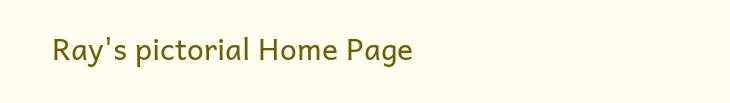Ray's pictorial Home Page